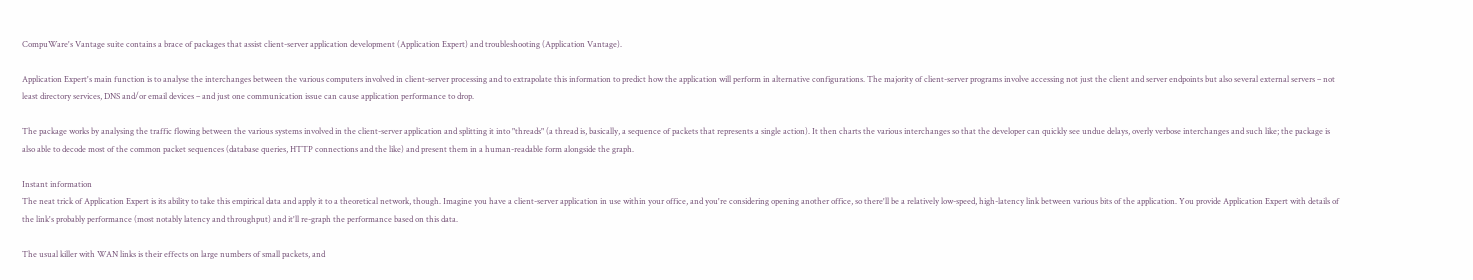CompuWare's Vantage suite contains a brace of packages that assist client-server application development (Application Expert) and troubleshooting (Application Vantage).

Application Expert's main function is to analyse the interchanges between the various computers involved in client-server processing and to extrapolate this information to predict how the application will perform in alternative configurations. The majority of client-server programs involve accessing not just the client and server endpoints but also several external servers – not least directory services, DNS and/or email devices – and just one communication issue can cause application performance to drop.

The package works by analysing the traffic flowing between the various systems involved in the client-server application and splitting it into "threads" (a thread is, basically, a sequence of packets that represents a single action). It then charts the various interchanges so that the developer can quickly see undue delays, overly verbose interchanges and such like; the package is also able to decode most of the common packet sequences (database queries, HTTP connections and the like) and present them in a human-readable form alongside the graph.

Instant information
The neat trick of Application Expert is its ability to take this empirical data and apply it to a theoretical network, though. Imagine you have a client-server application in use within your office, and you're considering opening another office, so there'll be a relatively low-speed, high-latency link between various bits of the application. You provide Application Expert with details of the link's probably performance (most notably latency and throughput) and it'll re-graph the performance based on this data.

The usual killer with WAN links is their effects on large numbers of small packets, and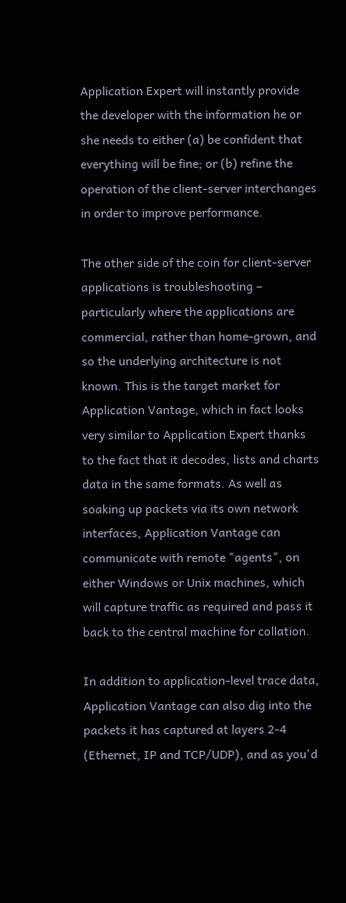Application Expert will instantly provide the developer with the information he or she needs to either (a) be confident that everything will be fine; or (b) refine the operation of the client-server interchanges in order to improve performance.

The other side of the coin for client-server applications is troubleshooting – particularly where the applications are commercial, rather than home-grown, and so the underlying architecture is not known. This is the target market for Application Vantage, which in fact looks very similar to Application Expert thanks to the fact that it decodes, lists and charts data in the same formats. As well as soaking up packets via its own network interfaces, Application Vantage can communicate with remote "agents", on either Windows or Unix machines, which will capture traffic as required and pass it back to the central machine for collation.

In addition to application-level trace data, Application Vantage can also dig into the packets it has captured at layers 2-4 (Ethernet, IP and TCP/UDP), and as you'd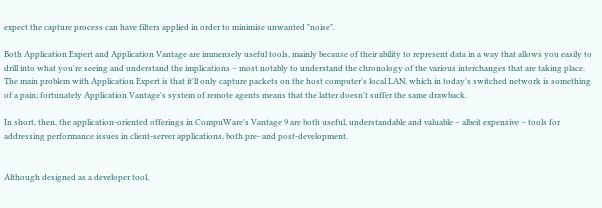expect the capture process can have filters applied in order to minimise unwanted "noise".

Both Application Expert and Application Vantage are immensely useful tools, mainly because of their ability to represent data in a way that allows you easily to drill into what you're seeing and understand the implications – most notably to understand the chronology of the various interchanges that are taking place. The main problem with Application Expert is that it'll only capture packets on the host computer's local LAN, which in today's switched network is something of a pain; fortunately Application Vantage's system of remote agents means that the latter doesn't suffer the same drawback.

In short, then, the application-oriented offerings in CompuWare's Vantage 9 are both useful, understandable and valuable – albeit expensive – tools for addressing performance issues in client-server applications, both pre- and post-development.


Although designed as a developer tool,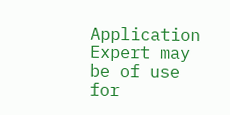Application Expert may be of use for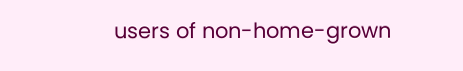users of non-home-grown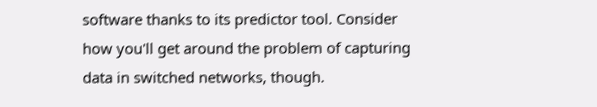software thanks to its predictor tool. Consider how you'll get around the problem of capturing data in switched networks, though.